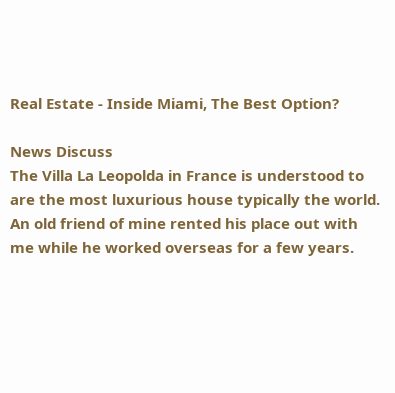Real Estate - Inside Miami, The Best Option?

News Discuss
The Villa La Leopolda in France is understood to are the most luxurious house typically the world. An old friend of mine rented his place out with me while he worked overseas for a few years.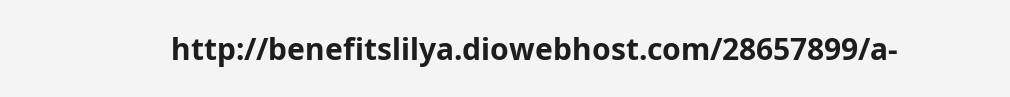http://benefitslilya.diowebhost.com/28657899/a-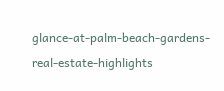glance-at-palm-beach-gardens-real-estate-highlights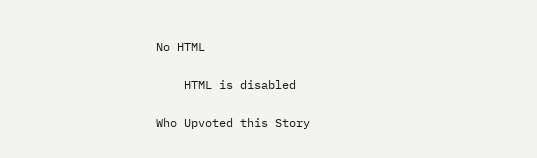No HTML

    HTML is disabled

Who Upvoted this Story